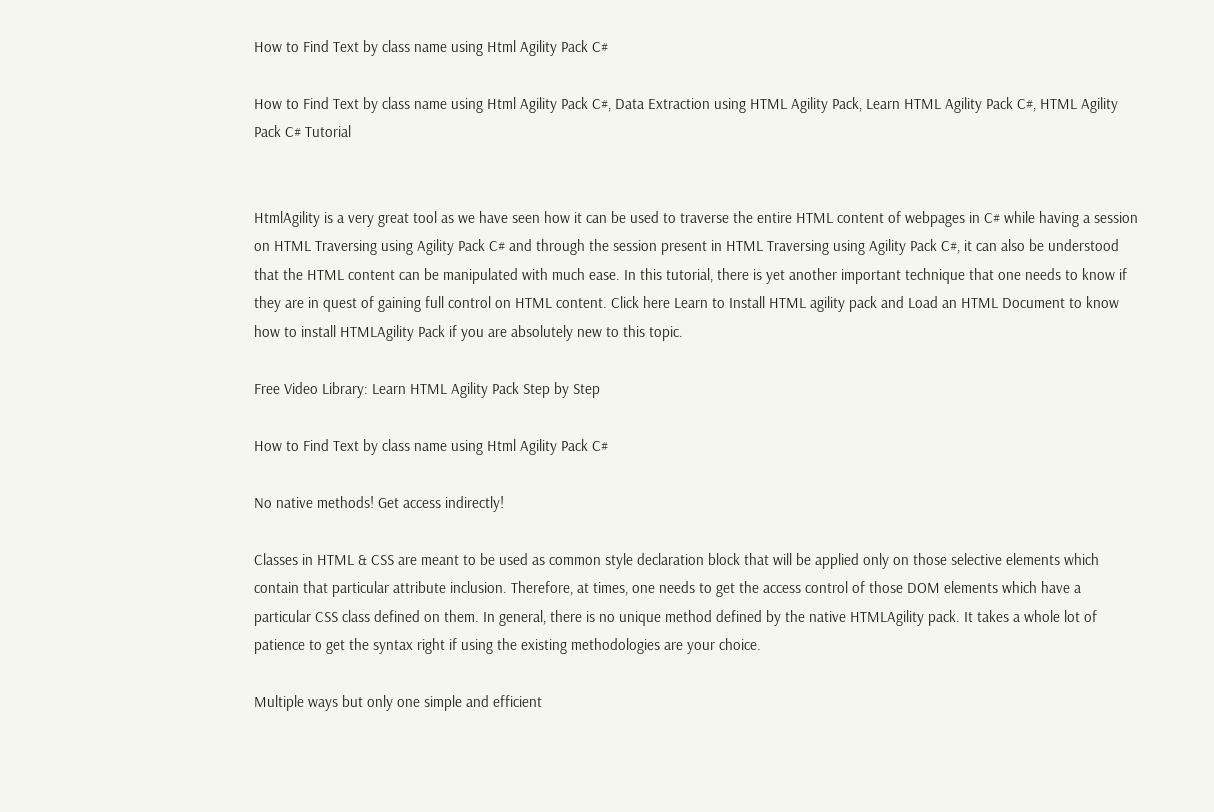How to Find Text by class name using Html Agility Pack C#

How to Find Text by class name using Html Agility Pack C#, Data Extraction using HTML Agility Pack, Learn HTML Agility Pack C#, HTML Agility Pack C# Tutorial


HtmlAgility is a very great tool as we have seen how it can be used to traverse the entire HTML content of webpages in C# while having a session on HTML Traversing using Agility Pack C# and through the session present in HTML Traversing using Agility Pack C#, it can also be understood that the HTML content can be manipulated with much ease. In this tutorial, there is yet another important technique that one needs to know if they are in quest of gaining full control on HTML content. Click here Learn to Install HTML agility pack and Load an HTML Document to know how to install HTMLAgility Pack if you are absolutely new to this topic.

Free Video Library: Learn HTML Agility Pack Step by Step

How to Find Text by class name using Html Agility Pack C#

No native methods! Get access indirectly!

Classes in HTML & CSS are meant to be used as common style declaration block that will be applied only on those selective elements which contain that particular attribute inclusion. Therefore, at times, one needs to get the access control of those DOM elements which have a particular CSS class defined on them. In general, there is no unique method defined by the native HTMLAgility pack. It takes a whole lot of patience to get the syntax right if using the existing methodologies are your choice.

Multiple ways but only one simple and efficient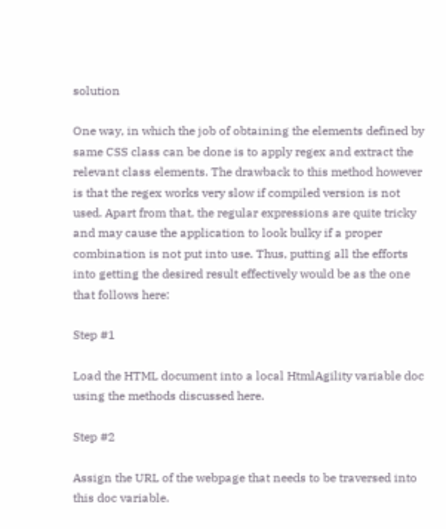solution

One way, in which the job of obtaining the elements defined by same CSS class can be done is to apply regex and extract the relevant class elements. The drawback to this method however is that the regex works very slow if compiled version is not used. Apart from that, the regular expressions are quite tricky and may cause the application to look bulky if a proper combination is not put into use. Thus, putting all the efforts into getting the desired result effectively would be as the one that follows here:

Step #1

Load the HTML document into a local HtmlAgility variable doc using the methods discussed here.

Step #2

Assign the URL of the webpage that needs to be traversed into this doc variable.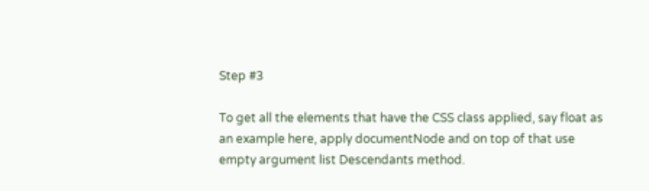Step #3

To get all the elements that have the CSS class applied, say float as an example here, apply documentNode and on top of that use empty argument list Descendants method.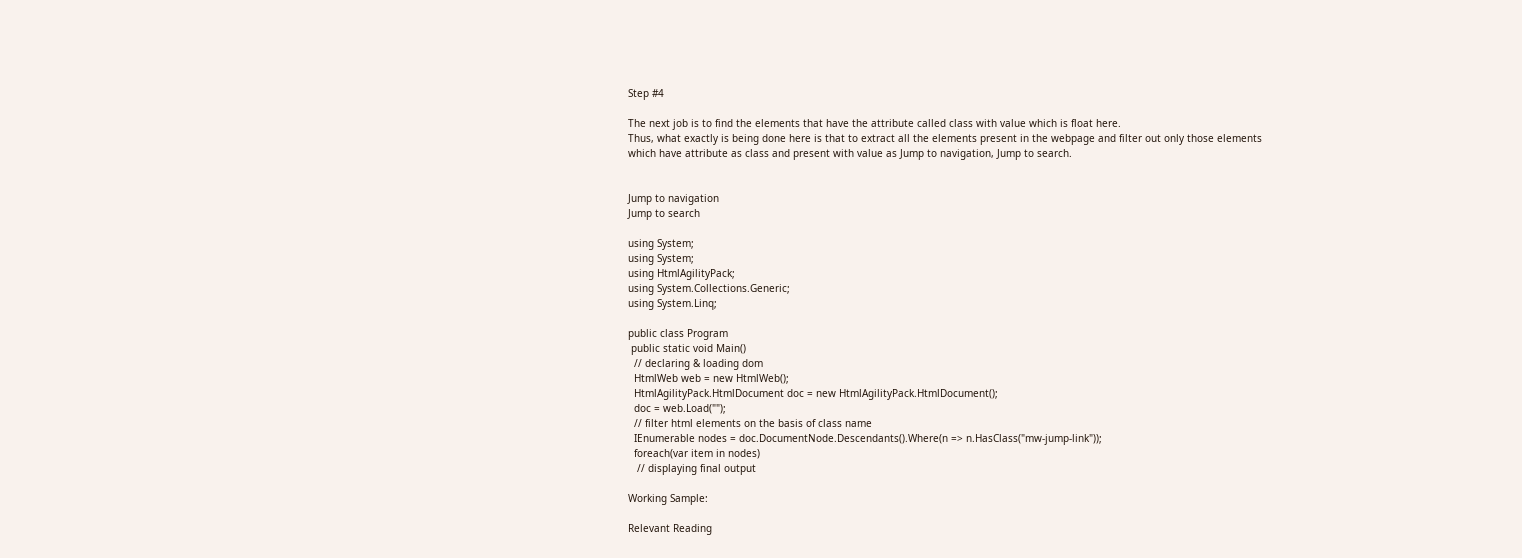Step #4

The next job is to find the elements that have the attribute called class with value which is float here.
Thus, what exactly is being done here is that to extract all the elements present in the webpage and filter out only those elements which have attribute as class and present with value as Jump to navigation, Jump to search.


Jump to navigation
Jump to search

using System;
using System;
using HtmlAgilityPack;
using System.Collections.Generic;
using System.Linq;

public class Program
 public static void Main()
  // declaring & loading dom
  HtmlWeb web = new HtmlWeb();
  HtmlAgilityPack.HtmlDocument doc = new HtmlAgilityPack.HtmlDocument();
  doc = web.Load("");
  // filter html elements on the basis of class name
  IEnumerable nodes = doc.DocumentNode.Descendants().Where(n => n.HasClass("mw-jump-link"));
  foreach(var item in nodes)
   // displaying final output

Working Sample:

Relevant Reading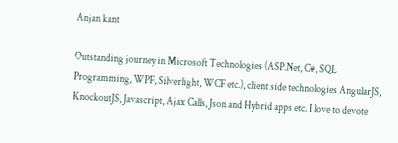Anjan kant

Outstanding journey in Microsoft Technologies (ASP.Net, C#, SQL Programming, WPF, Silverlight, WCF etc.), client side technologies AngularJS, KnockoutJS, Javascript, Ajax Calls, Json and Hybrid apps etc. I love to devote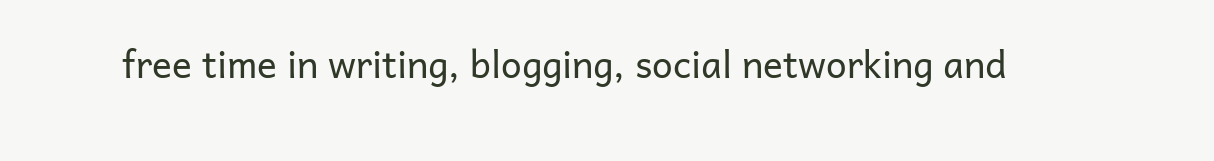free time in writing, blogging, social networking and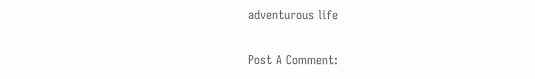adventurous life

Post A Comment: